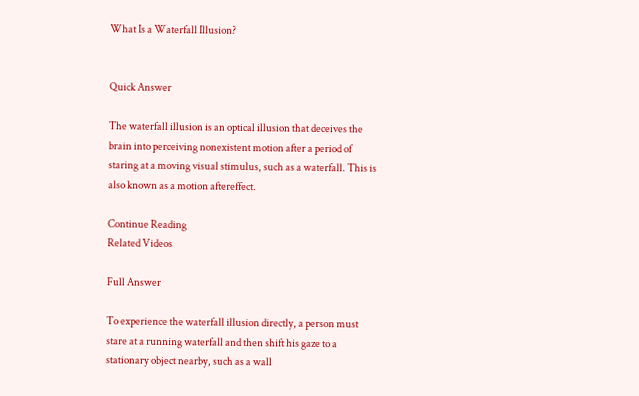What Is a Waterfall Illusion?


Quick Answer

The waterfall illusion is an optical illusion that deceives the brain into perceiving nonexistent motion after a period of staring at a moving visual stimulus, such as a waterfall. This is also known as a motion aftereffect.

Continue Reading
Related Videos

Full Answer

To experience the waterfall illusion directly, a person must stare at a running waterfall and then shift his gaze to a stationary object nearby, such as a wall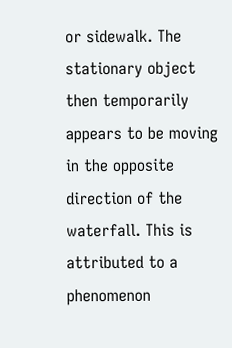or sidewalk. The stationary object then temporarily appears to be moving in the opposite direction of the waterfall. This is attributed to a phenomenon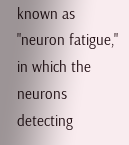known as "neuron fatigue," in which the neurons detecting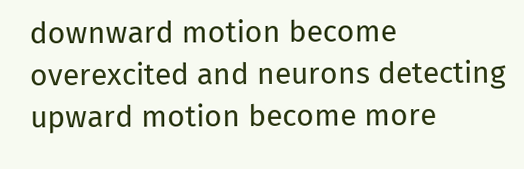downward motion become overexcited and neurons detecting upward motion become more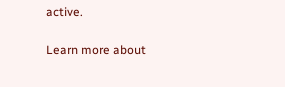active.

Learn more about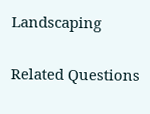Landscaping

Related Questions